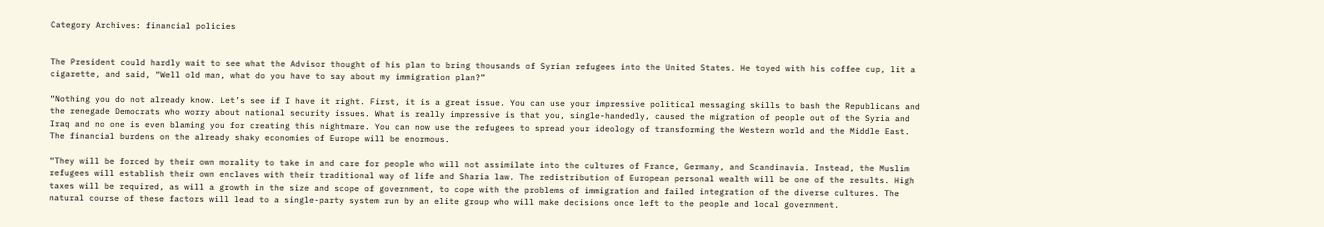Category Archives: financial policies


The President could hardly wait to see what the Advisor thought of his plan to bring thousands of Syrian refugees into the United States. He toyed with his coffee cup, lit a cigarette, and said, “Well old man, what do you have to say about my immigration plan?”

“Nothing you do not already know. Let’s see if I have it right. First, it is a great issue. You can use your impressive political messaging skills to bash the Republicans and the renegade Democrats who worry about national security issues. What is really impressive is that you, single-handedly, caused the migration of people out of the Syria and Iraq and no one is even blaming you for creating this nightmare. You can now use the refugees to spread your ideology of transforming the Western world and the Middle East. The financial burdens on the already shaky economies of Europe will be enormous.

“They will be forced by their own morality to take in and care for people who will not assimilate into the cultures of France, Germany, and Scandinavia. Instead, the Muslim refugees will establish their own enclaves with their traditional way of life and Sharia law. The redistribution of European personal wealth will be one of the results. High taxes will be required, as will a growth in the size and scope of government, to cope with the problems of immigration and failed integration of the diverse cultures. The natural course of these factors will lead to a single-party system run by an elite group who will make decisions once left to the people and local government.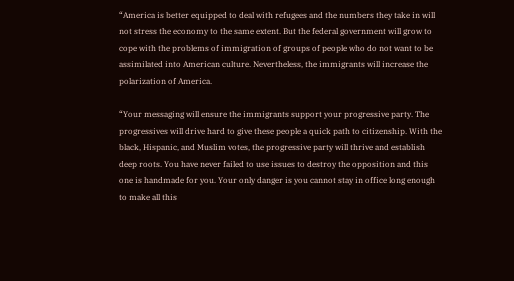“America is better equipped to deal with refugees and the numbers they take in will not stress the economy to the same extent. But the federal government will grow to cope with the problems of immigration of groups of people who do not want to be assimilated into American culture. Nevertheless, the immigrants will increase the polarization of America.

“Your messaging will ensure the immigrants support your progressive party. The progressives will drive hard to give these people a quick path to citizenship. With the black, Hispanic, and Muslim votes, the progressive party will thrive and establish deep roots. You have never failed to use issues to destroy the opposition and this one is handmade for you. Your only danger is you cannot stay in office long enough to make all this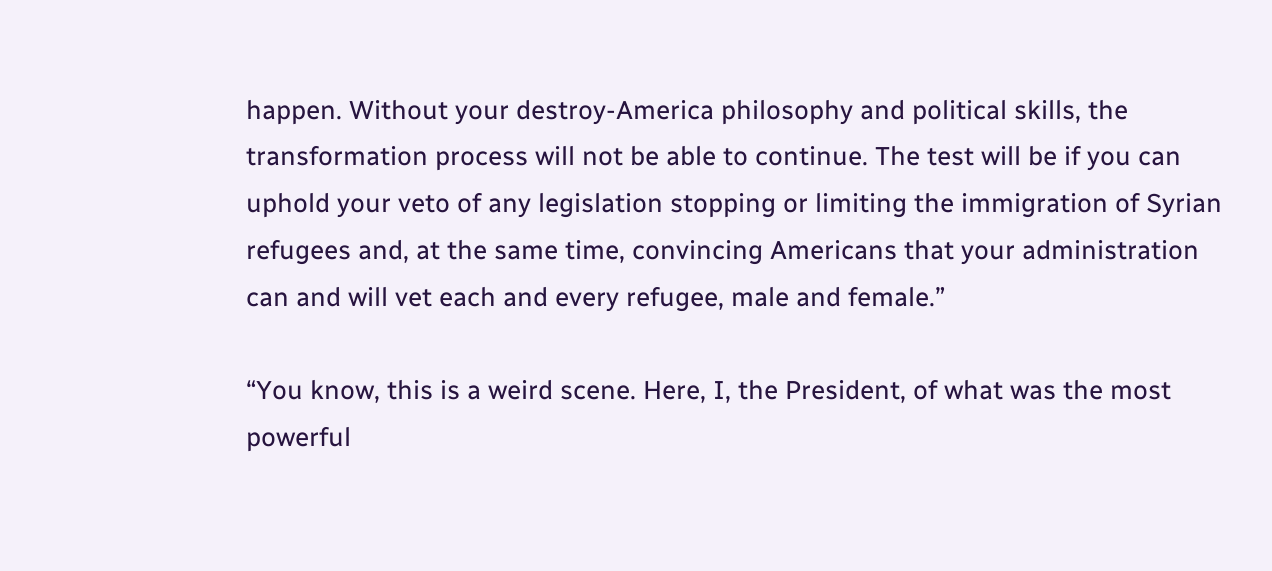happen. Without your destroy-America philosophy and political skills, the transformation process will not be able to continue. The test will be if you can uphold your veto of any legislation stopping or limiting the immigration of Syrian refugees and, at the same time, convincing Americans that your administration can and will vet each and every refugee, male and female.”

“You know, this is a weird scene. Here, I, the President, of what was the most powerful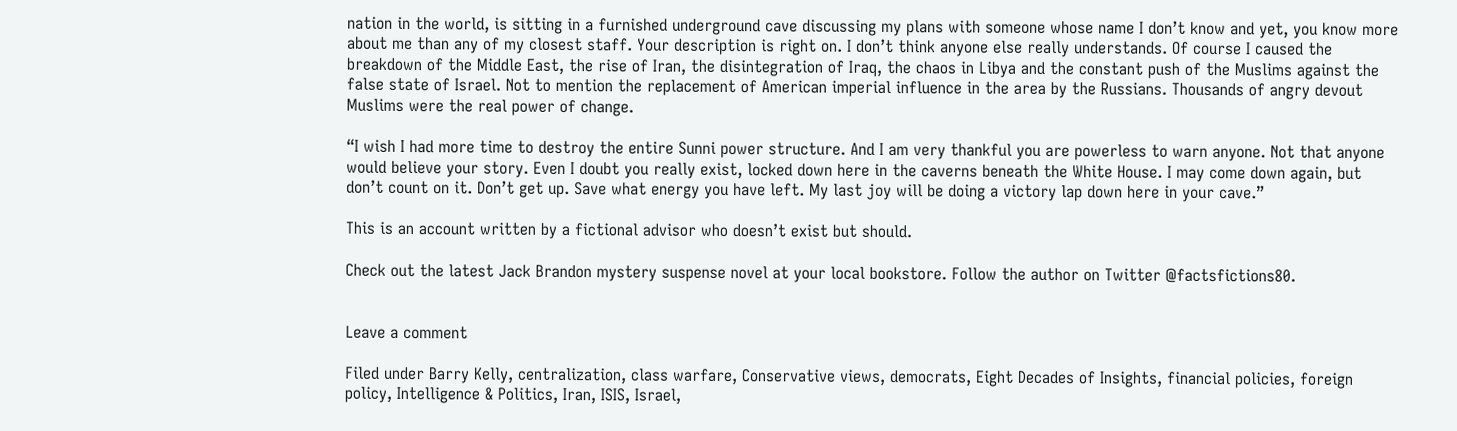nation in the world, is sitting in a furnished underground cave discussing my plans with someone whose name I don’t know and yet, you know more about me than any of my closest staff. Your description is right on. I don’t think anyone else really understands. Of course I caused the breakdown of the Middle East, the rise of Iran, the disintegration of Iraq, the chaos in Libya and the constant push of the Muslims against the false state of Israel. Not to mention the replacement of American imperial influence in the area by the Russians. Thousands of angry devout Muslims were the real power of change.

“I wish I had more time to destroy the entire Sunni power structure. And I am very thankful you are powerless to warn anyone. Not that anyone would believe your story. Even I doubt you really exist, locked down here in the caverns beneath the White House. I may come down again, but don’t count on it. Don’t get up. Save what energy you have left. My last joy will be doing a victory lap down here in your cave.”

This is an account written by a fictional advisor who doesn’t exist but should.

Check out the latest Jack Brandon mystery suspense novel at your local bookstore. Follow the author on Twitter @factsfictions80.


Leave a comment

Filed under Barry Kelly, centralization, class warfare, Conservative views, democrats, Eight Decades of Insights, financial policies, foreign policy, Intelligence & Politics, Iran, ISIS, Israel,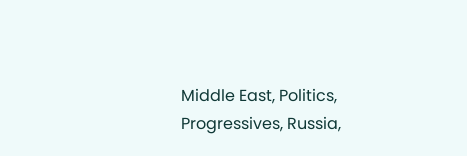Middle East, Politics, Progressives, Russia,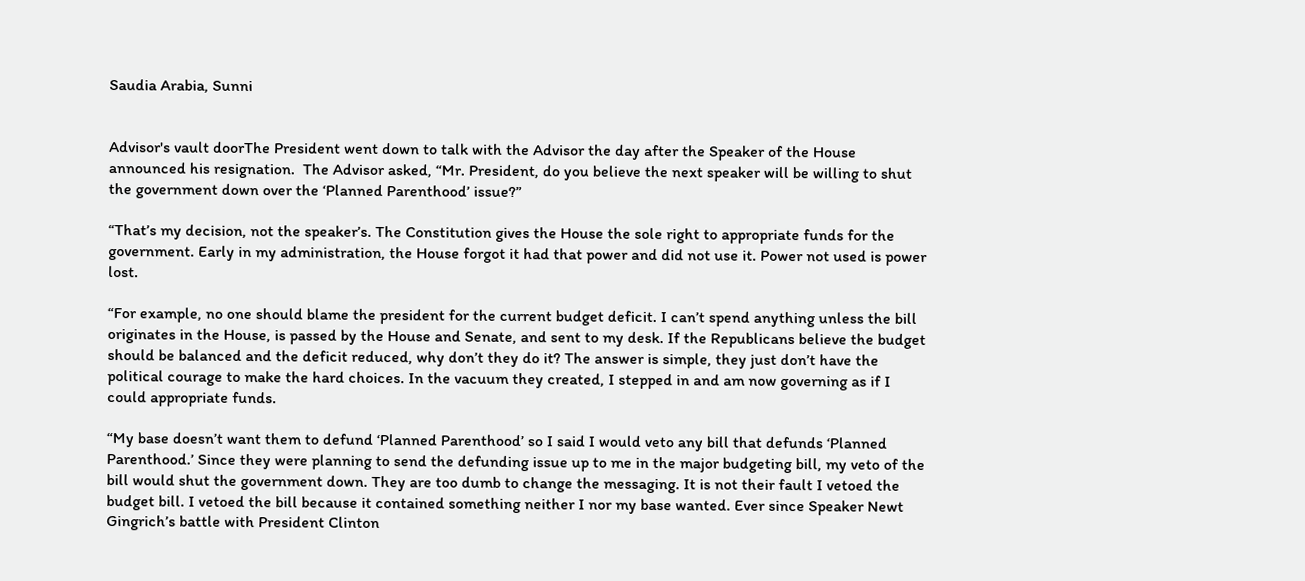Saudia Arabia, Sunni


Advisor's vault doorThe President went down to talk with the Advisor the day after the Speaker of the House announced his resignation.  The Advisor asked, “Mr. President, do you believe the next speaker will be willing to shut the government down over the ‘Planned Parenthood’ issue?”

“That’s my decision, not the speaker’s. The Constitution gives the House the sole right to appropriate funds for the government. Early in my administration, the House forgot it had that power and did not use it. Power not used is power lost.

“For example, no one should blame the president for the current budget deficit. I can’t spend anything unless the bill originates in the House, is passed by the House and Senate, and sent to my desk. If the Republicans believe the budget should be balanced and the deficit reduced, why don’t they do it? The answer is simple, they just don’t have the political courage to make the hard choices. In the vacuum they created, I stepped in and am now governing as if I could appropriate funds.

“My base doesn’t want them to defund ‘Planned Parenthood’ so I said I would veto any bill that defunds ‘Planned Parenthood.’ Since they were planning to send the defunding issue up to me in the major budgeting bill, my veto of the bill would shut the government down. They are too dumb to change the messaging. It is not their fault I vetoed the budget bill. I vetoed the bill because it contained something neither I nor my base wanted. Ever since Speaker Newt Gingrich’s battle with President Clinton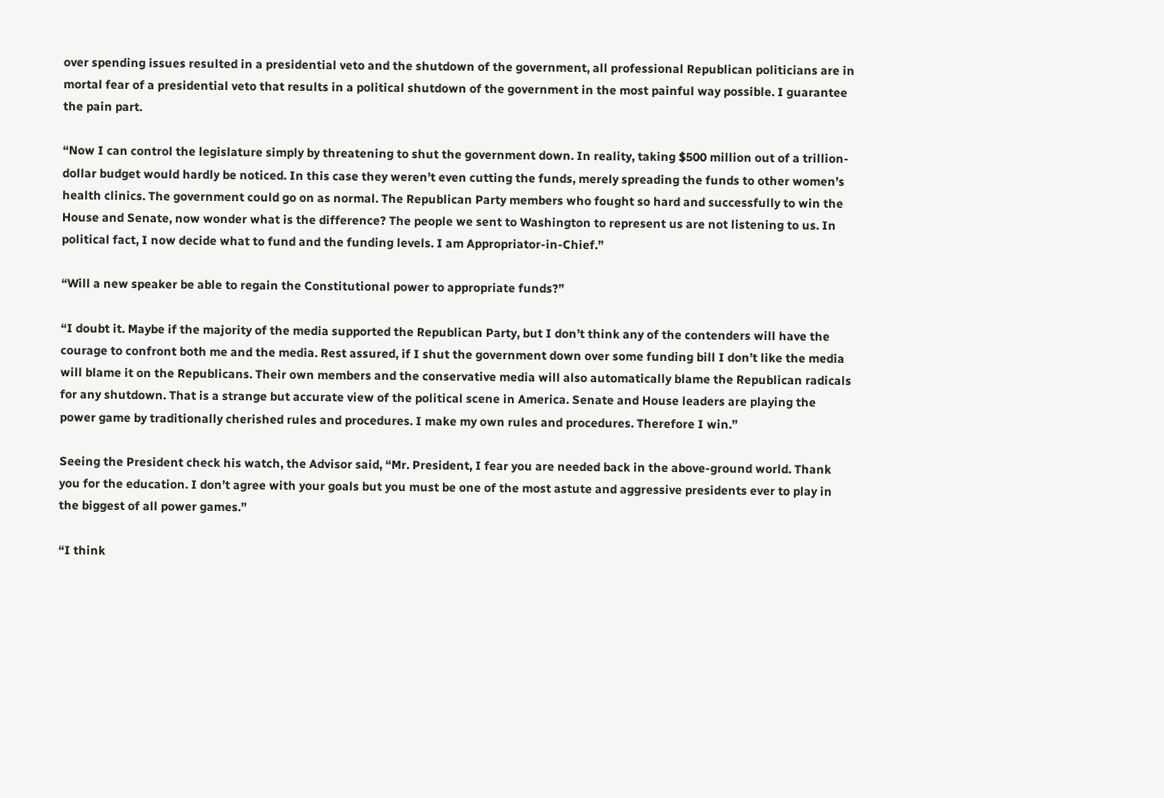over spending issues resulted in a presidential veto and the shutdown of the government, all professional Republican politicians are in mortal fear of a presidential veto that results in a political shutdown of the government in the most painful way possible. I guarantee the pain part.

“Now I can control the legislature simply by threatening to shut the government down. In reality, taking $500 million out of a trillion-dollar budget would hardly be noticed. In this case they weren’t even cutting the funds, merely spreading the funds to other women’s health clinics. The government could go on as normal. The Republican Party members who fought so hard and successfully to win the House and Senate, now wonder what is the difference? The people we sent to Washington to represent us are not listening to us. In political fact, I now decide what to fund and the funding levels. I am Appropriator-in-Chief.”

“Will a new speaker be able to regain the Constitutional power to appropriate funds?”

“I doubt it. Maybe if the majority of the media supported the Republican Party, but I don’t think any of the contenders will have the courage to confront both me and the media. Rest assured, if I shut the government down over some funding bill I don’t like the media will blame it on the Republicans. Their own members and the conservative media will also automatically blame the Republican radicals for any shutdown. That is a strange but accurate view of the political scene in America. Senate and House leaders are playing the power game by traditionally cherished rules and procedures. I make my own rules and procedures. Therefore I win.”

Seeing the President check his watch, the Advisor said, “Mr. President, I fear you are needed back in the above-ground world. Thank you for the education. I don’t agree with your goals but you must be one of the most astute and aggressive presidents ever to play in the biggest of all power games.”

“I think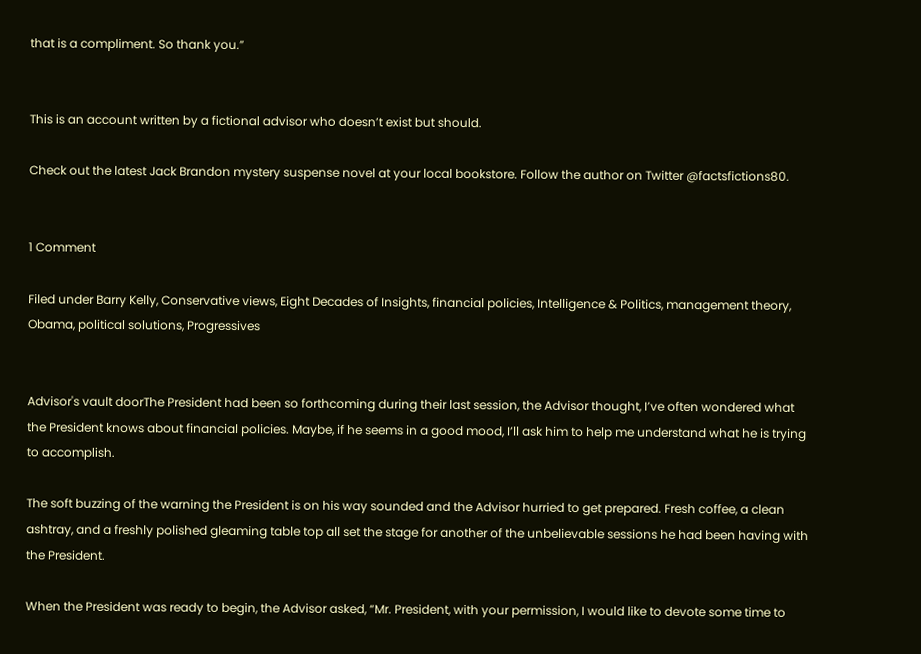that is a compliment. So thank you.”


This is an account written by a fictional advisor who doesn’t exist but should.

Check out the latest Jack Brandon mystery suspense novel at your local bookstore. Follow the author on Twitter @factsfictions80.


1 Comment

Filed under Barry Kelly, Conservative views, Eight Decades of Insights, financial policies, Intelligence & Politics, management theory, Obama, political solutions, Progressives


Advisor's vault doorThe President had been so forthcoming during their last session, the Advisor thought, I’ve often wondered what the President knows about financial policies. Maybe, if he seems in a good mood, I’ll ask him to help me understand what he is trying to accomplish.

The soft buzzing of the warning the President is on his way sounded and the Advisor hurried to get prepared. Fresh coffee, a clean ashtray, and a freshly polished gleaming table top all set the stage for another of the unbelievable sessions he had been having with the President.

When the President was ready to begin, the Advisor asked, “Mr. President, with your permission, I would like to devote some time to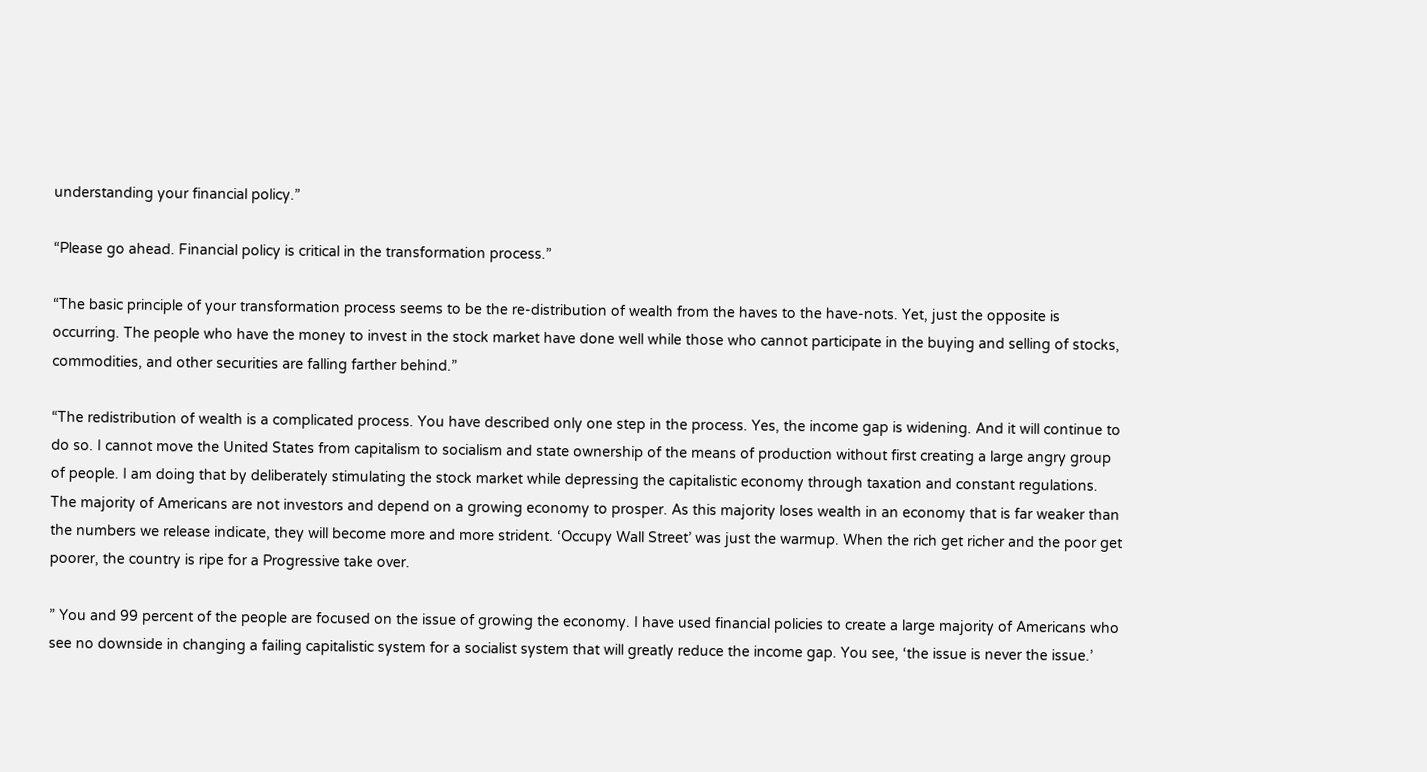understanding your financial policy.”

“Please go ahead. Financial policy is critical in the transformation process.”

“The basic principle of your transformation process seems to be the re-distribution of wealth from the haves to the have-nots. Yet, just the opposite is occurring. The people who have the money to invest in the stock market have done well while those who cannot participate in the buying and selling of stocks, commodities, and other securities are falling farther behind.”

“The redistribution of wealth is a complicated process. You have described only one step in the process. Yes, the income gap is widening. And it will continue to do so. I cannot move the United States from capitalism to socialism and state ownership of the means of production without first creating a large angry group of people. I am doing that by deliberately stimulating the stock market while depressing the capitalistic economy through taxation and constant regulations. The majority of Americans are not investors and depend on a growing economy to prosper. As this majority loses wealth in an economy that is far weaker than the numbers we release indicate, they will become more and more strident. ‘Occupy Wall Street’ was just the warmup. When the rich get richer and the poor get poorer, the country is ripe for a Progressive take over.

” You and 99 percent of the people are focused on the issue of growing the economy. I have used financial policies to create a large majority of Americans who see no downside in changing a failing capitalistic system for a socialist system that will greatly reduce the income gap. You see, ‘the issue is never the issue.’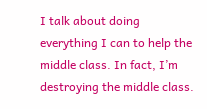I talk about doing everything I can to help the middle class. In fact, I’m destroying the middle class.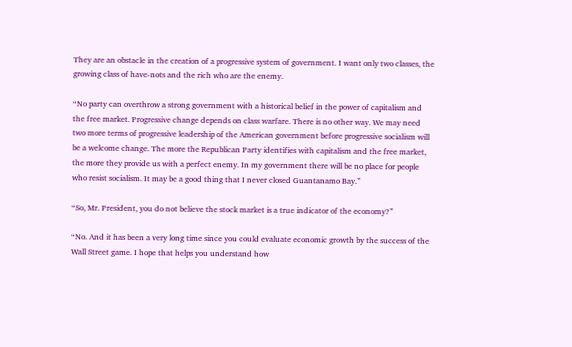They are an obstacle in the creation of a progressive system of government. I want only two classes, the growing class of have-nots and the rich who are the enemy.

“No party can overthrow a strong government with a historical belief in the power of capitalism and the free market. Progressive change depends on class warfare. There is no other way. We may need two more terms of progressive leadership of the American government before progressive socialism will be a welcome change. The more the Republican Party identifies with capitalism and the free market, the more they provide us with a perfect enemy. In my government there will be no place for people who resist socialism. It may be a good thing that I never closed Guantanamo Bay.”

“So, Mr. President, you do not believe the stock market is a true indicator of the economy?”

“No. And it has been a very long time since you could evaluate economic growth by the success of the Wall Street game. I hope that helps you understand how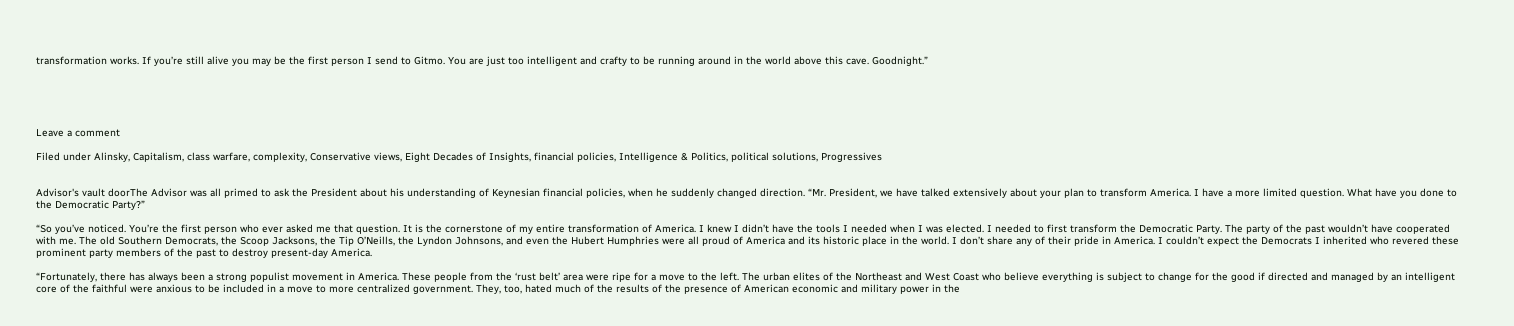transformation works. If you’re still alive you may be the first person I send to Gitmo. You are just too intelligent and crafty to be running around in the world above this cave. Goodnight.”





Leave a comment

Filed under Alinsky, Capitalism, class warfare, complexity, Conservative views, Eight Decades of Insights, financial policies, Intelligence & Politics, political solutions, Progressives


Advisor's vault doorThe Advisor was all primed to ask the President about his understanding of Keynesian financial policies, when he suddenly changed direction. “Mr. President, we have talked extensively about your plan to transform America. I have a more limited question. What have you done to the Democratic Party?”

“So you’ve noticed. You’re the first person who ever asked me that question. It is the cornerstone of my entire transformation of America. I knew I didn’t have the tools I needed when I was elected. I needed to first transform the Democratic Party. The party of the past wouldn’t have cooperated with me. The old Southern Democrats, the Scoop Jacksons, the Tip O’Neills, the Lyndon Johnsons, and even the Hubert Humphries were all proud of America and its historic place in the world. I don’t share any of their pride in America. I couldn’t expect the Democrats I inherited who revered these prominent party members of the past to destroy present-day America.

“Fortunately, there has always been a strong populist movement in America. These people from the ‘rust belt’ area were ripe for a move to the left. The urban elites of the Northeast and West Coast who believe everything is subject to change for the good if directed and managed by an intelligent core of the faithful were anxious to be included in a move to more centralized government. They, too, hated much of the results of the presence of American economic and military power in the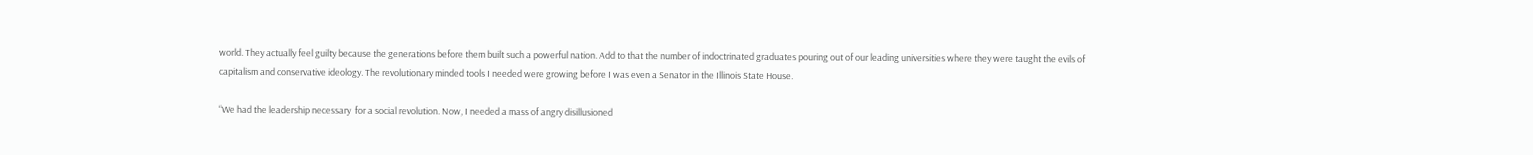world. They actually feel guilty because the generations before them built such a powerful nation. Add to that the number of indoctrinated graduates pouring out of our leading universities where they were taught the evils of capitalism and conservative ideology. The revolutionary minded tools I needed were growing before I was even a Senator in the Illinois State House.

“We had the leadership necessary  for a social revolution. Now, I needed a mass of angry disillusioned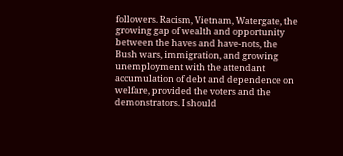followers. Racism, Vietnam, Watergate, the growing gap of wealth and opportunity between the haves and have-nots, the Bush wars, immigration, and growing unemployment with the attendant accumulation of debt and dependence on welfare, provided the voters and the demonstrators. I should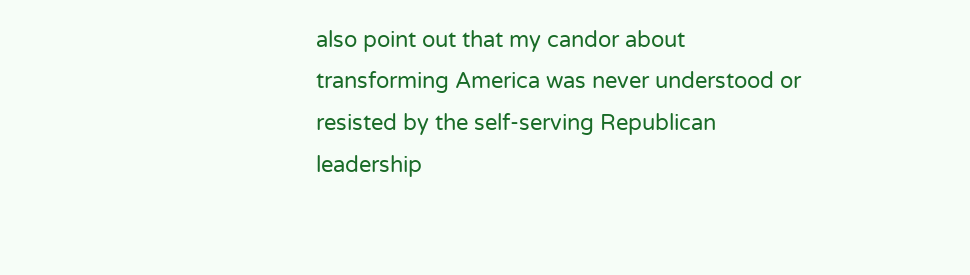also point out that my candor about transforming America was never understood or resisted by the self-serving Republican leadership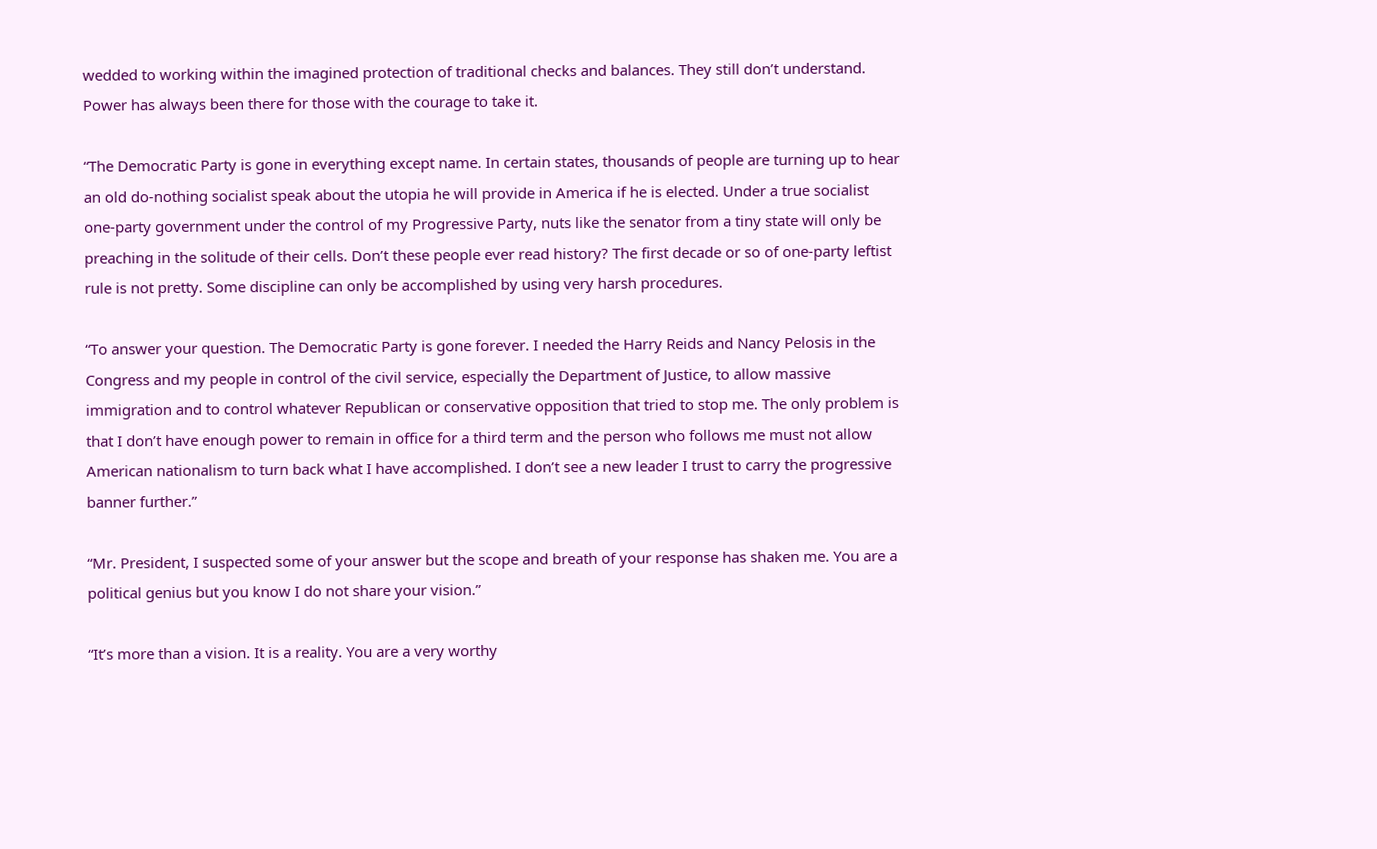wedded to working within the imagined protection of traditional checks and balances. They still don’t understand. Power has always been there for those with the courage to take it.

“The Democratic Party is gone in everything except name. In certain states, thousands of people are turning up to hear an old do-nothing socialist speak about the utopia he will provide in America if he is elected. Under a true socialist one-party government under the control of my Progressive Party, nuts like the senator from a tiny state will only be preaching in the solitude of their cells. Don’t these people ever read history? The first decade or so of one-party leftist rule is not pretty. Some discipline can only be accomplished by using very harsh procedures.

“To answer your question. The Democratic Party is gone forever. I needed the Harry Reids and Nancy Pelosis in the Congress and my people in control of the civil service, especially the Department of Justice, to allow massive immigration and to control whatever Republican or conservative opposition that tried to stop me. The only problem is that I don’t have enough power to remain in office for a third term and the person who follows me must not allow American nationalism to turn back what I have accomplished. I don’t see a new leader I trust to carry the progressive banner further.”

“Mr. President, I suspected some of your answer but the scope and breath of your response has shaken me. You are a political genius but you know I do not share your vision.”

“It’s more than a vision. It is a reality. You are a very worthy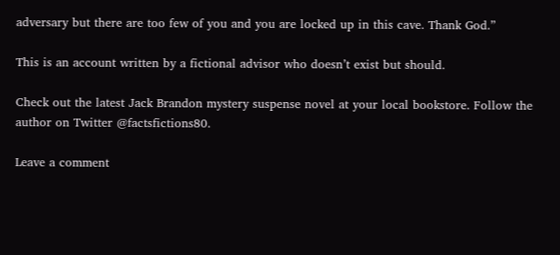adversary but there are too few of you and you are locked up in this cave. Thank God.”

This is an account written by a fictional advisor who doesn’t exist but should.

Check out the latest Jack Brandon mystery suspense novel at your local bookstore. Follow the author on Twitter @factsfictions80.

Leave a comment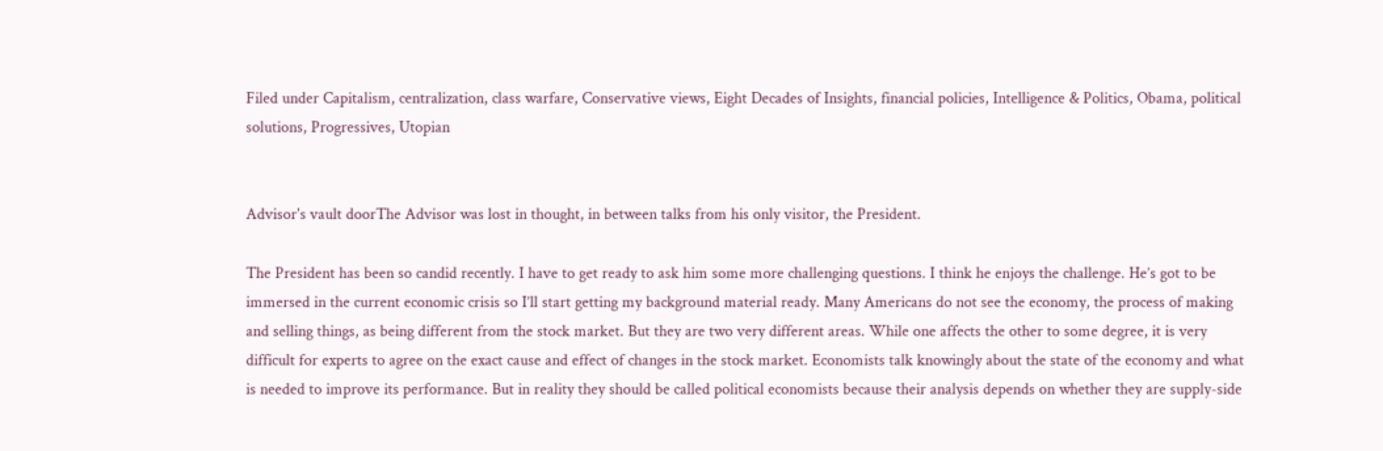Filed under Capitalism, centralization, class warfare, Conservative views, Eight Decades of Insights, financial policies, Intelligence & Politics, Obama, political solutions, Progressives, Utopian


Advisor's vault doorThe Advisor was lost in thought, in between talks from his only visitor, the President.

The President has been so candid recently. I have to get ready to ask him some more challenging questions. I think he enjoys the challenge. He’s got to be immersed in the current economic crisis so I’ll start getting my background material ready. Many Americans do not see the economy, the process of making and selling things, as being different from the stock market. But they are two very different areas. While one affects the other to some degree, it is very difficult for experts to agree on the exact cause and effect of changes in the stock market. Economists talk knowingly about the state of the economy and what is needed to improve its performance. But in reality they should be called political economists because their analysis depends on whether they are supply-side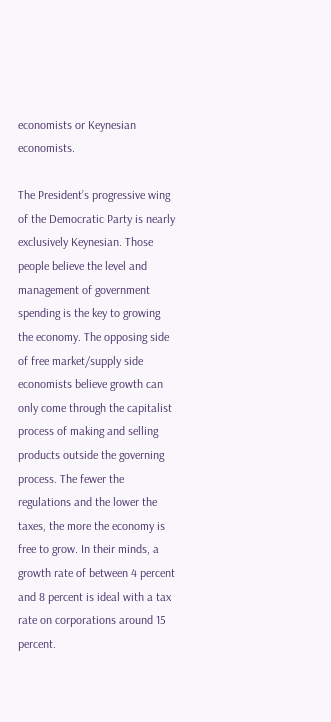economists or Keynesian economists.

The President’s progressive wing of the Democratic Party is nearly exclusively Keynesian. Those people believe the level and management of government spending is the key to growing the economy. The opposing side of free market/supply side economists believe growth can only come through the capitalist process of making and selling products outside the governing process. The fewer the regulations and the lower the taxes, the more the economy is free to grow. In their minds, a growth rate of between 4 percent and 8 percent is ideal with a tax rate on corporations around 15 percent.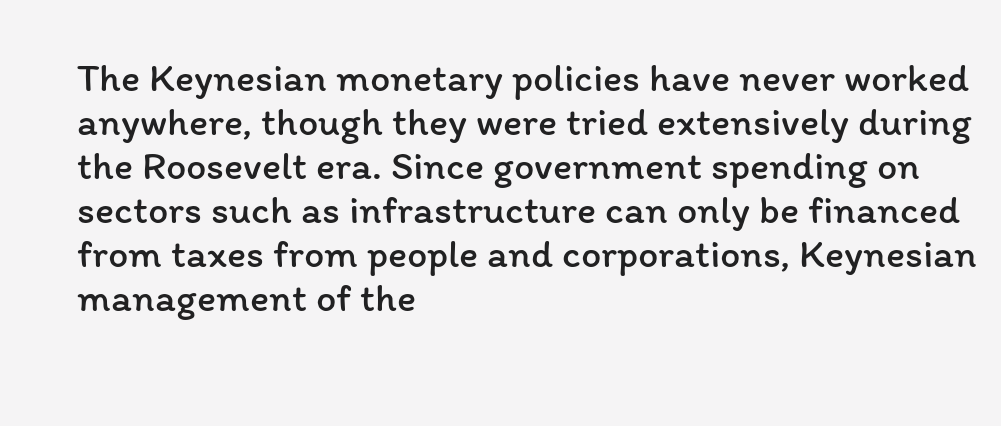The Keynesian monetary policies have never worked anywhere, though they were tried extensively during the Roosevelt era. Since government spending on sectors such as infrastructure can only be financed from taxes from people and corporations, Keynesian management of the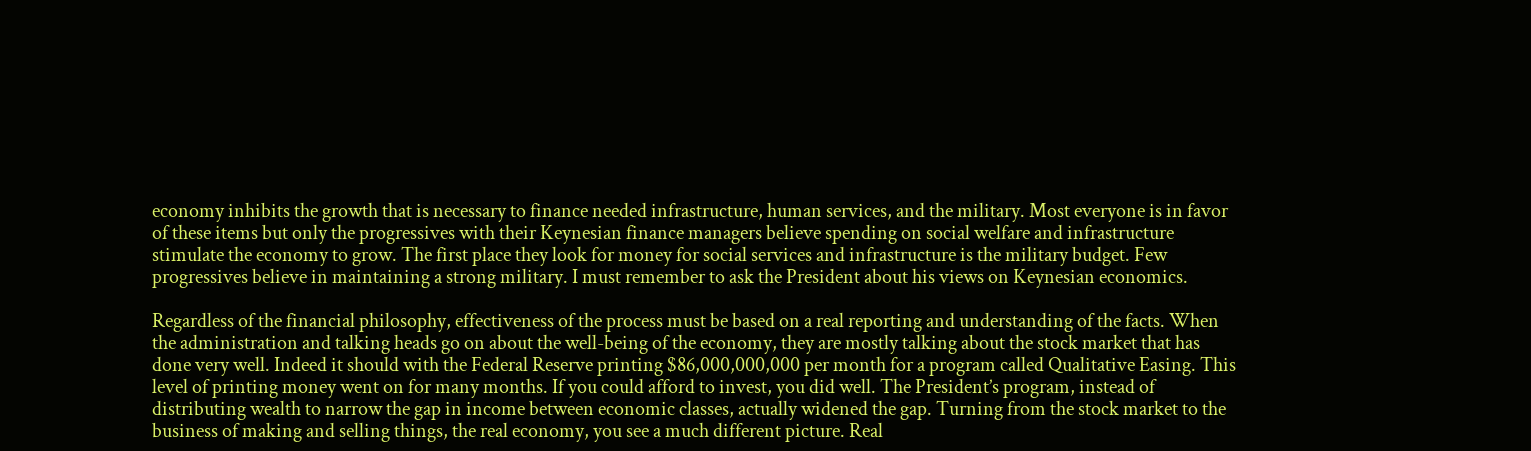economy inhibits the growth that is necessary to finance needed infrastructure, human services, and the military. Most everyone is in favor of these items but only the progressives with their Keynesian finance managers believe spending on social welfare and infrastructure stimulate the economy to grow. The first place they look for money for social services and infrastructure is the military budget. Few progressives believe in maintaining a strong military. I must remember to ask the President about his views on Keynesian economics.

Regardless of the financial philosophy, effectiveness of the process must be based on a real reporting and understanding of the facts. When the administration and talking heads go on about the well-being of the economy, they are mostly talking about the stock market that has done very well. Indeed it should with the Federal Reserve printing $86,000,000,000 per month for a program called Qualitative Easing. This level of printing money went on for many months. If you could afford to invest, you did well. The President’s program, instead of distributing wealth to narrow the gap in income between economic classes, actually widened the gap. Turning from the stock market to the business of making and selling things, the real economy, you see a much different picture. Real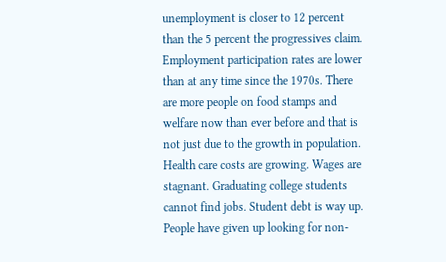unemployment is closer to 12 percent than the 5 percent the progressives claim. Employment participation rates are lower than at any time since the 1970s. There are more people on food stamps and welfare now than ever before and that is not just due to the growth in population. Health care costs are growing. Wages are stagnant. Graduating college students cannot find jobs. Student debt is way up. People have given up looking for non-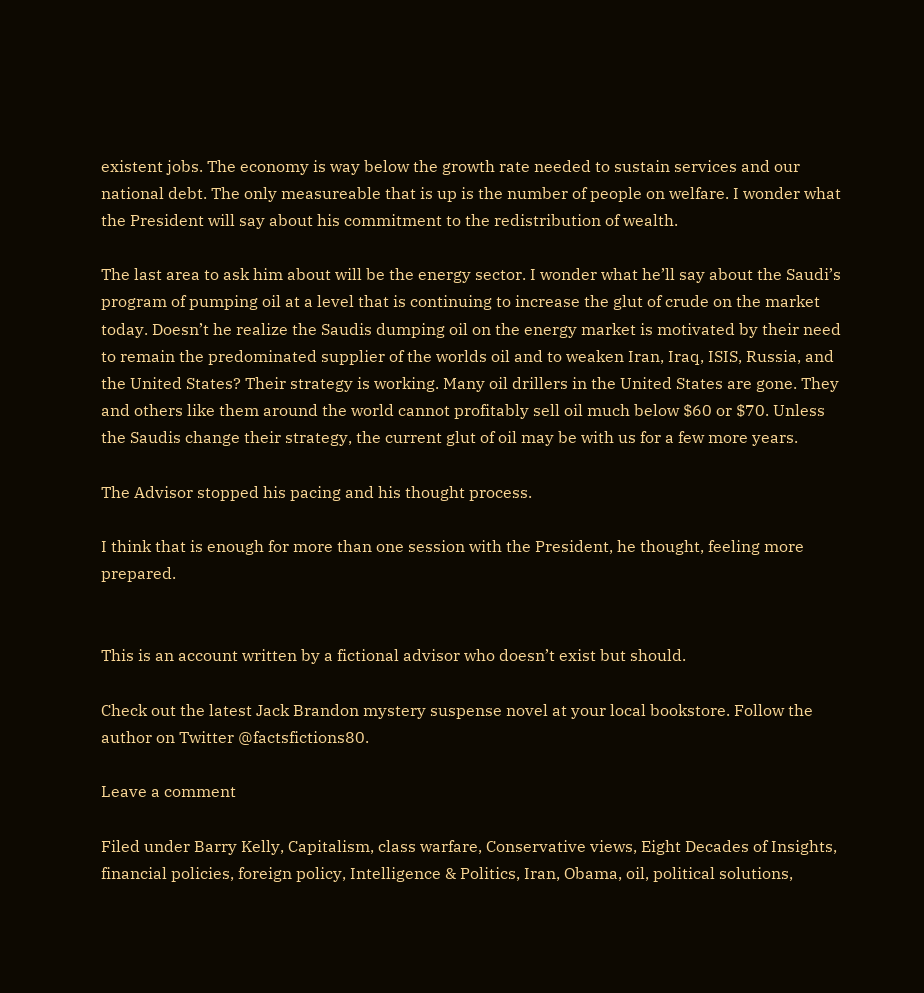existent jobs. The economy is way below the growth rate needed to sustain services and our national debt. The only measureable that is up is the number of people on welfare. I wonder what the President will say about his commitment to the redistribution of wealth.

The last area to ask him about will be the energy sector. I wonder what he’ll say about the Saudi’s program of pumping oil at a level that is continuing to increase the glut of crude on the market today. Doesn’t he realize the Saudis dumping oil on the energy market is motivated by their need to remain the predominated supplier of the worlds oil and to weaken Iran, Iraq, ISIS, Russia, and the United States? Their strategy is working. Many oil drillers in the United States are gone. They and others like them around the world cannot profitably sell oil much below $60 or $70. Unless the Saudis change their strategy, the current glut of oil may be with us for a few more years.

The Advisor stopped his pacing and his thought process.

I think that is enough for more than one session with the President, he thought, feeling more prepared.


This is an account written by a fictional advisor who doesn’t exist but should.

Check out the latest Jack Brandon mystery suspense novel at your local bookstore. Follow the author on Twitter @factsfictions80.

Leave a comment

Filed under Barry Kelly, Capitalism, class warfare, Conservative views, Eight Decades of Insights, financial policies, foreign policy, Intelligence & Politics, Iran, Obama, oil, political solutions,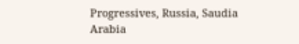Progressives, Russia, Saudia Arabia